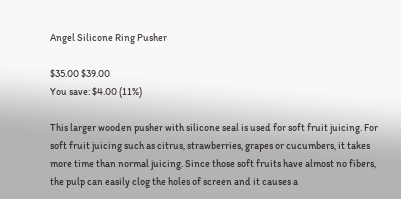Angel Silicone Ring Pusher

$35.00 $39.00
You save: $4.00 (11%)

This larger wooden pusher with silicone seal is used for soft fruit juicing. For soft fruit juicing such as citrus, strawberries, grapes or cucumbers, it takes more time than normal juicing. Since those soft fruits have almost no fibers, the pulp can easily clog the holes of screen and it causes a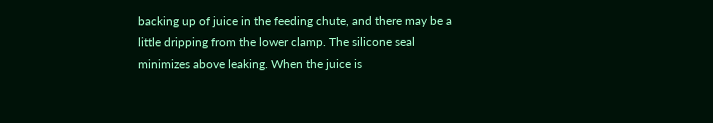backing up of juice in the feeding chute, and there may be a little dripping from the lower clamp. The silicone seal minimizes above leaking. When the juice is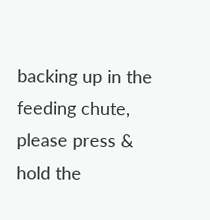backing up in the feeding chute, please press & hold the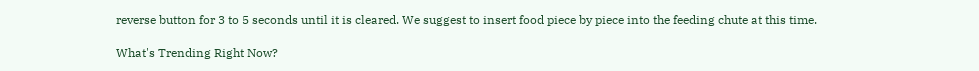reverse button for 3 to 5 seconds until it is cleared. We suggest to insert food piece by piece into the feeding chute at this time.

What's Trending Right Now?